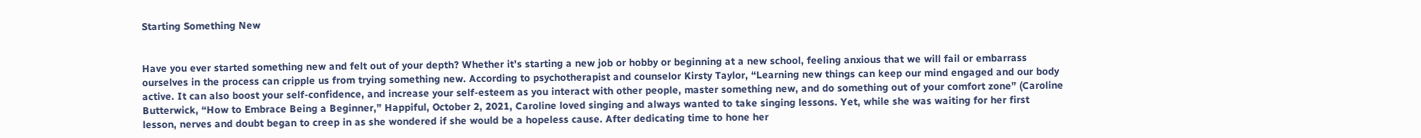Starting Something New


Have you ever started something new and felt out of your depth? Whether it’s starting a new job or hobby or beginning at a new school, feeling anxious that we will fail or embarrass ourselves in the process can cripple us from trying something new. According to psychotherapist and counselor Kirsty Taylor, “Learning new things can keep our mind engaged and our body active. It can also boost your self-confidence, and increase your self-esteem as you interact with other people, master something new, and do something out of your comfort zone” (Caroline Butterwick, “How to Embrace Being a Beginner,” Happiful, October 2, 2021, Caroline loved singing and always wanted to take singing lessons. Yet, while she was waiting for her first lesson, nerves and doubt began to creep in as she wondered if she would be a hopeless cause. After dedicating time to hone her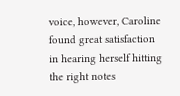voice, however, Caroline found great satisfaction in hearing herself hitting the right notes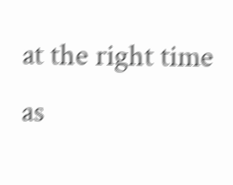at the right time as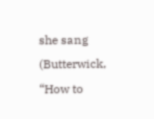she sang (Butterwick, “How to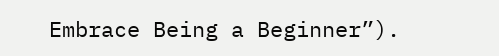Embrace Being a Beginner”).